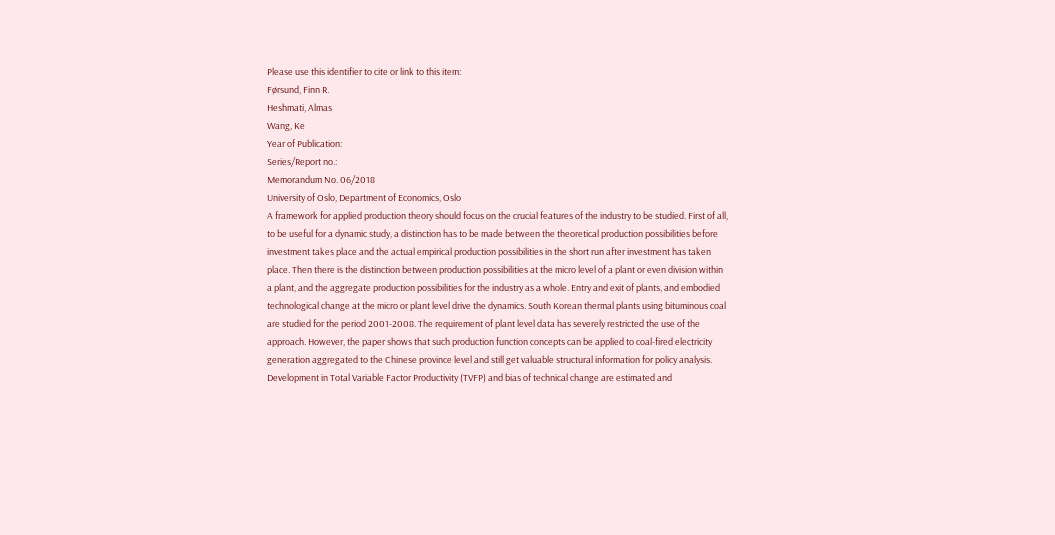Please use this identifier to cite or link to this item:
Førsund, Finn R.
Heshmati, Almas
Wang, Ke
Year of Publication:
Series/Report no.:
Memorandum No. 06/2018
University of Oslo, Department of Economics, Oslo
A framework for applied production theory should focus on the crucial features of the industry to be studied. First of all, to be useful for a dynamic study, a distinction has to be made between the theoretical production possibilities before investment takes place and the actual empirical production possibilities in the short run after investment has taken place. Then there is the distinction between production possibilities at the micro level of a plant or even division within a plant, and the aggregate production possibilities for the industry as a whole. Entry and exit of plants, and embodied technological change at the micro or plant level drive the dynamics. South Korean thermal plants using bituminous coal are studied for the period 2001-2008. The requirement of plant level data has severely restricted the use of the approach. However, the paper shows that such production function concepts can be applied to coal-fired electricity generation aggregated to the Chinese province level and still get valuable structural information for policy analysis. Development in Total Variable Factor Productivity (TVFP) and bias of technical change are estimated and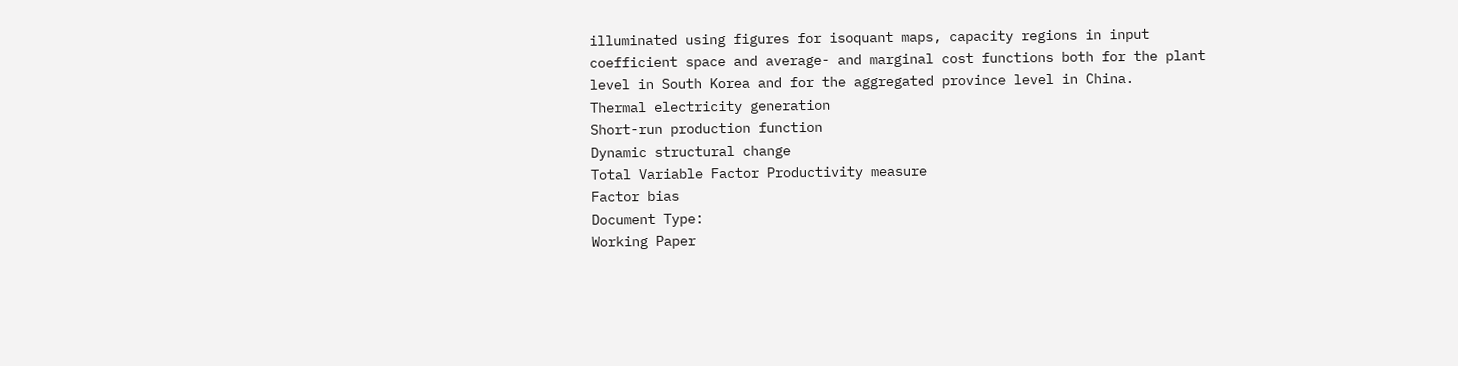illuminated using figures for isoquant maps, capacity regions in input coefficient space and average- and marginal cost functions both for the plant level in South Korea and for the aggregated province level in China.
Thermal electricity generation
Short-run production function
Dynamic structural change
Total Variable Factor Productivity measure
Factor bias
Document Type:
Working Paper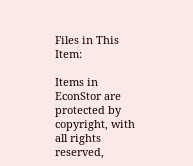Files in This Item:

Items in EconStor are protected by copyright, with all rights reserved,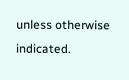unless otherwise indicated.